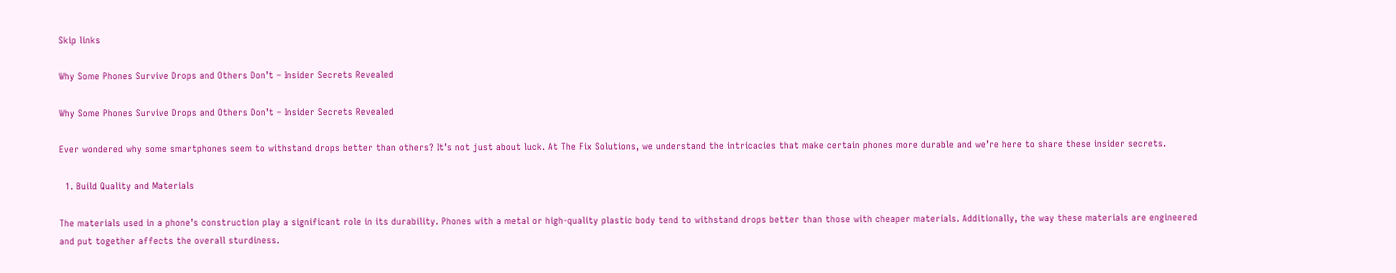Skip links

Why Some Phones Survive Drops and Others Don’t – Insider Secrets Revealed

Why Some Phones Survive Drops and Others Don’t – Insider Secrets Revealed

Ever wondered why some smartphones seem to withstand drops better than others? It’s not just about luck. At The Fix Solutions, we understand the intricacies that make certain phones more durable and we’re here to share these insider secrets.

  1. Build Quality and Materials

The materials used in a phone’s construction play a significant role in its durability. Phones with a metal or high-quality plastic body tend to withstand drops better than those with cheaper materials. Additionally, the way these materials are engineered and put together affects the overall sturdiness.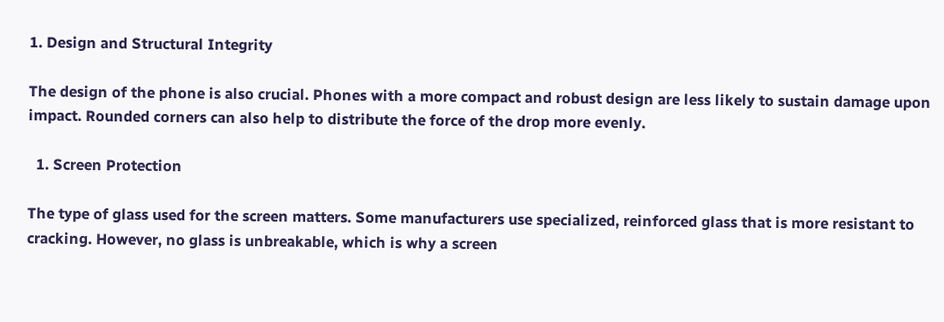1. Design and Structural Integrity

The design of the phone is also crucial. Phones with a more compact and robust design are less likely to sustain damage upon impact. Rounded corners can also help to distribute the force of the drop more evenly.

  1. Screen Protection

The type of glass used for the screen matters. Some manufacturers use specialized, reinforced glass that is more resistant to cracking. However, no glass is unbreakable, which is why a screen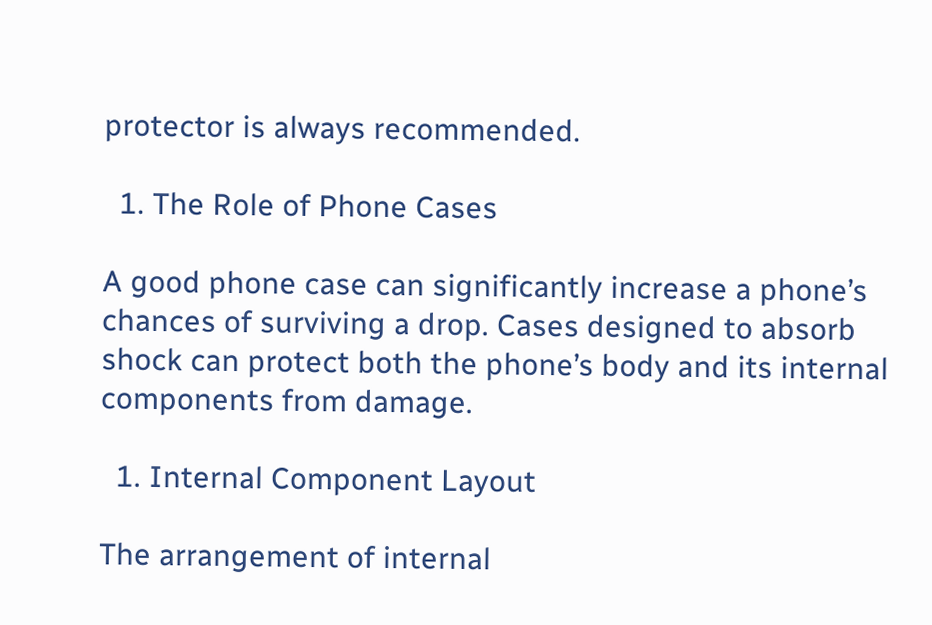protector is always recommended.

  1. The Role of Phone Cases

A good phone case can significantly increase a phone’s chances of surviving a drop. Cases designed to absorb shock can protect both the phone’s body and its internal components from damage.

  1. Internal Component Layout

The arrangement of internal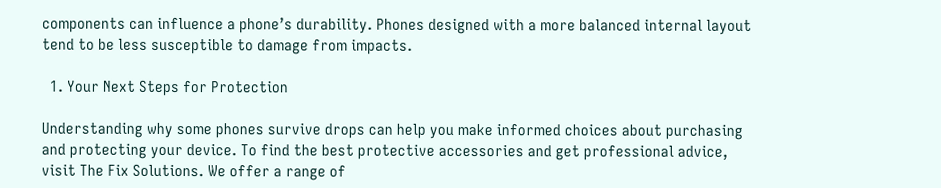components can influence a phone’s durability. Phones designed with a more balanced internal layout tend to be less susceptible to damage from impacts.

  1. Your Next Steps for Protection

Understanding why some phones survive drops can help you make informed choices about purchasing and protecting your device. To find the best protective accessories and get professional advice, visit The Fix Solutions. We offer a range of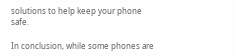solutions to help keep your phone safe.

In conclusion, while some phones are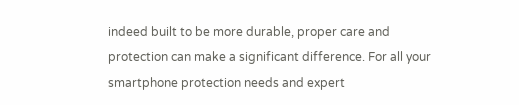indeed built to be more durable, proper care and protection can make a significant difference. For all your smartphone protection needs and expert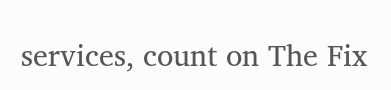services, count on The Fix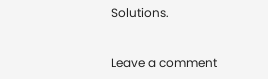Solutions.


Leave a comment